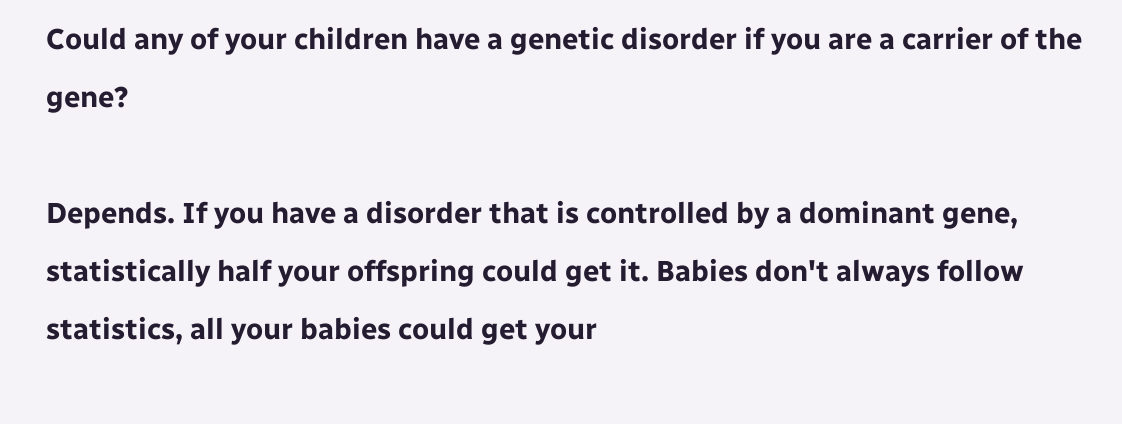Could any of your children have a genetic disorder if you are a carrier of the gene?

Depends. If you have a disorder that is controlled by a dominant gene, statistically half your offspring could get it. Babies don't always follow statistics, all your babies could get your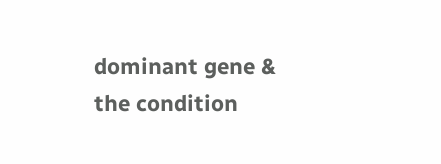dominant gene & the condition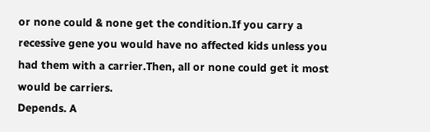or none could & none get the condition.If you carry a recessive gene you would have no affected kids unless you had them with a carrier.Then, all or none could get it most would be carriers.
Depends. A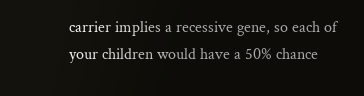carrier implies a recessive gene, so each of your children would have a 50% chance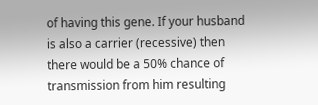of having this gene. If your husband is also a carrier (recessive) then there would be a 50% chance of transmission from him resulting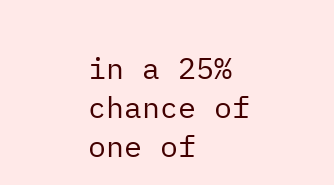in a 25% chance of one of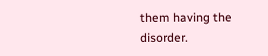them having the disorder.